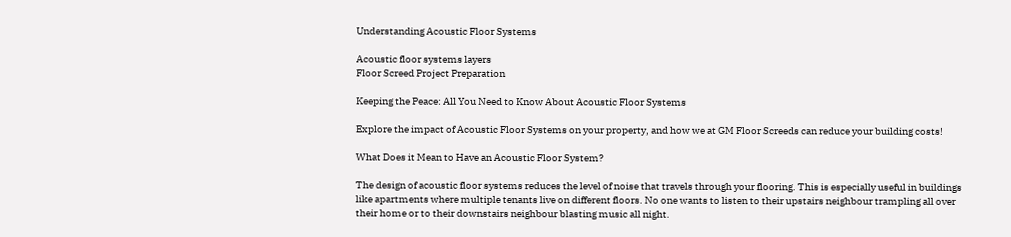Understanding Acoustic Floor Systems

Acoustic floor systems layers
Floor Screed Project Preparation

Keeping the Peace: All You Need to Know About Acoustic Floor Systems

Explore the impact of Acoustic Floor Systems on your property, and how we at GM Floor Screeds can reduce your building costs!

What Does it Mean to Have an Acoustic Floor System?

The design of acoustic floor systems reduces the level of noise that travels through your flooring. This is especially useful in buildings like apartments where multiple tenants live on different floors. No one wants to listen to their upstairs neighbour trampling all over their home or to their downstairs neighbour blasting music all night.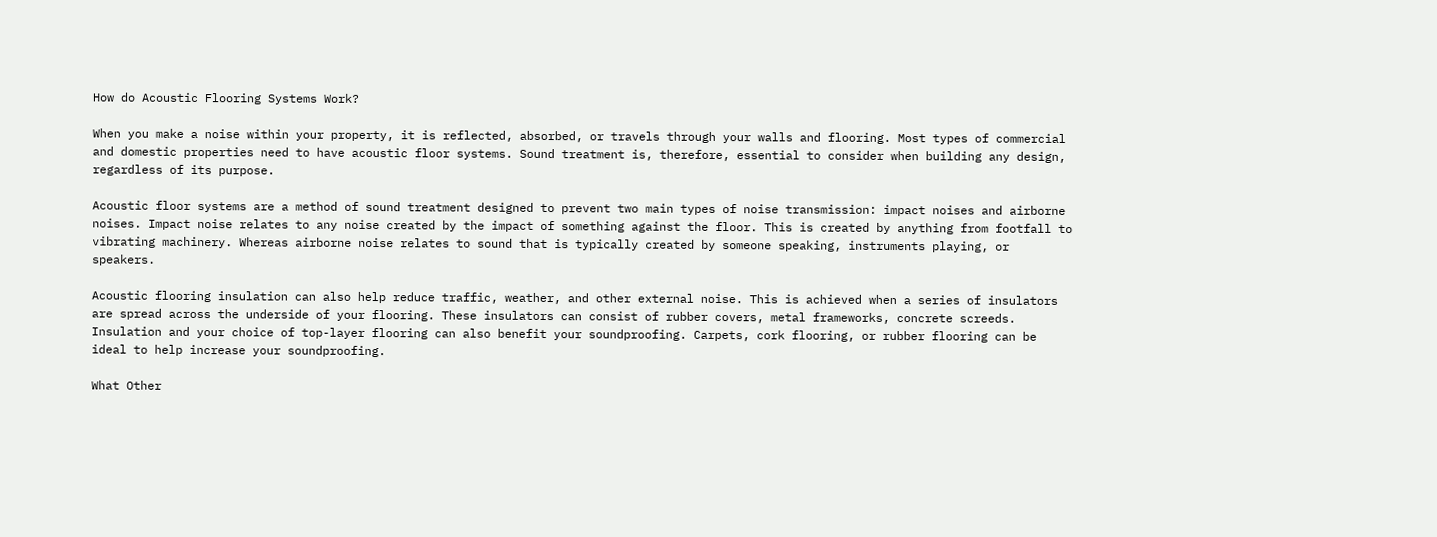How do Acoustic Flooring Systems Work?

When you make a noise within your property, it is reflected, absorbed, or travels through your walls and flooring. Most types of commercial and domestic properties need to have acoustic floor systems. Sound treatment is, therefore, essential to consider when building any design, regardless of its purpose.

Acoustic floor systems are a method of sound treatment designed to prevent two main types of noise transmission: impact noises and airborne noises. Impact noise relates to any noise created by the impact of something against the floor. This is created by anything from footfall to vibrating machinery. Whereas airborne noise relates to sound that is typically created by someone speaking, instruments playing, or speakers.

Acoustic flooring insulation can also help reduce traffic, weather, and other external noise. This is achieved when a series of insulators are spread across the underside of your flooring. These insulators can consist of rubber covers, metal frameworks, concrete screeds. Insulation and your choice of top-layer flooring can also benefit your soundproofing. Carpets, cork flooring, or rubber flooring can be ideal to help increase your soundproofing.

What Other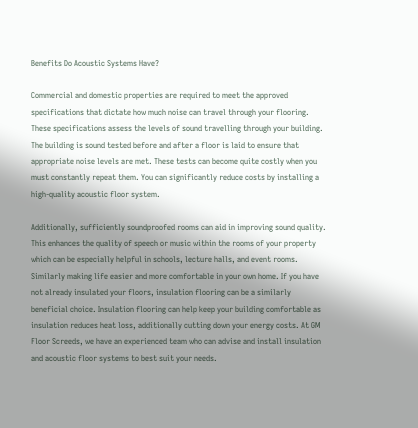Benefits Do Acoustic Systems Have?

Commercial and domestic properties are required to meet the approved specifications that dictate how much noise can travel through your flooring. These specifications assess the levels of sound travelling through your building. The building is sound tested before and after a floor is laid to ensure that appropriate noise levels are met. These tests can become quite costly when you must constantly repeat them. You can significantly reduce costs by installing a high-quality acoustic floor system.

Additionally, sufficiently soundproofed rooms can aid in improving sound quality. This enhances the quality of speech or music within the rooms of your property which can be especially helpful in schools, lecture halls, and event rooms. Similarly making life easier and more comfortable in your own home. If you have not already insulated your floors, insulation flooring can be a similarly beneficial choice. Insulation flooring can help keep your building comfortable as insulation reduces heat loss, additionally cutting down your energy costs. At GM Floor Screeds, we have an experienced team who can advise and install insulation and acoustic floor systems to best suit your needs.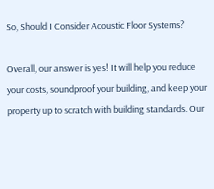So, Should I Consider Acoustic Floor Systems?

Overall, our answer is yes! It will help you reduce your costs, soundproof your building, and keep your property up to scratch with building standards. Our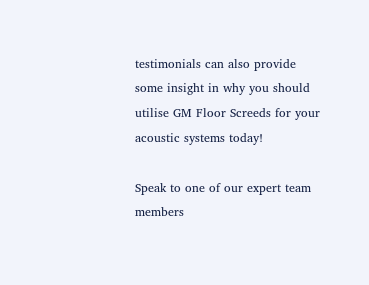testimonials can also provide some insight in why you should utilise GM Floor Screeds for your acoustic systems today!

Speak to one of our expert team members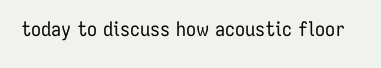today to discuss how acoustic floor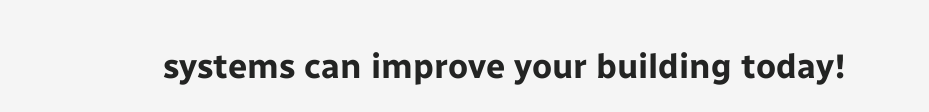systems can improve your building today!